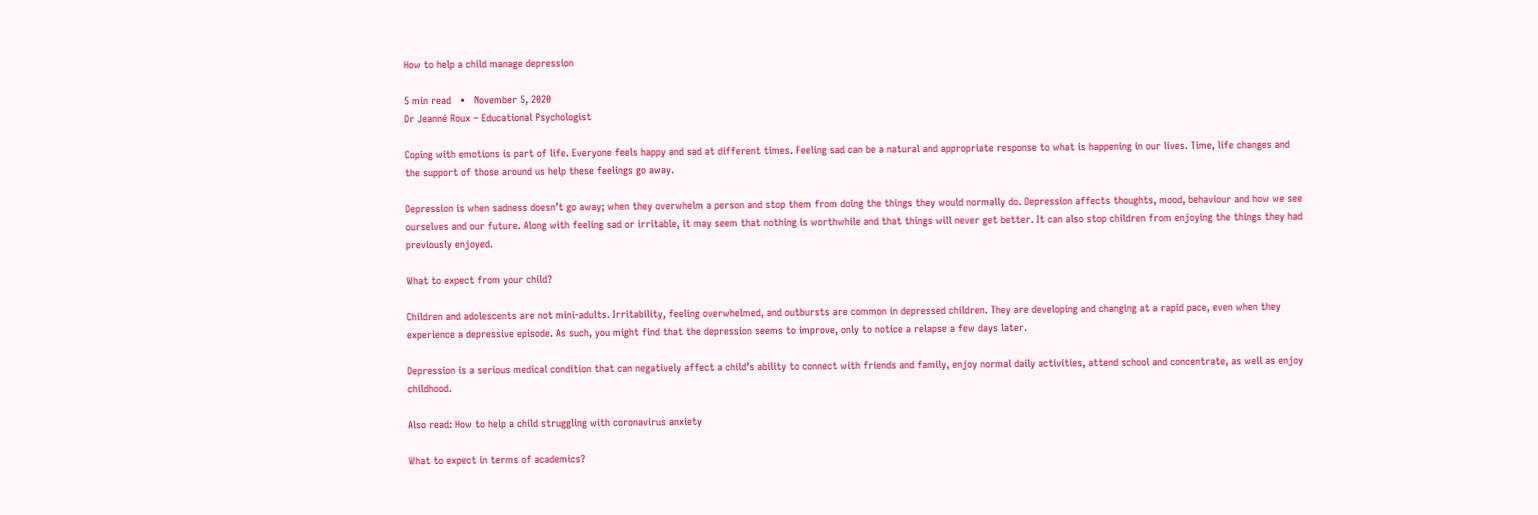How to help a child manage depression

5 min read   •   November 5, 2020
Dr Jeanné Roux – Educational Psychologist

Coping with emotions is part of life. Everyone feels happy and sad at different times. Feeling sad can be a natural and appropriate response to what is happening in our lives. Time, life changes and the support of those around us help these feelings go away.

Depression is when sadness doesn’t go away; when they overwhelm a person and stop them from doing the things they would normally do. Depression affects thoughts, mood, behaviour and how we see ourselves and our future. Along with feeling sad or irritable, it may seem that nothing is worthwhile and that things will never get better. It can also stop children from enjoying the things they had previously enjoyed.

What to expect from your child?

Children and adolescents are not mini-adults. Irritability, feeling overwhelmed, and outbursts are common in depressed children. They are developing and changing at a rapid pace, even when they experience a depressive episode. As such, you might find that the depression seems to improve, only to notice a relapse a few days later.

Depression is a serious medical condition that can negatively affect a child’s ability to connect with friends and family, enjoy normal daily activities, attend school and concentrate, as well as enjoy childhood.

Also read: How to help a child struggling with coronavirus anxiety

What to expect in terms of academics?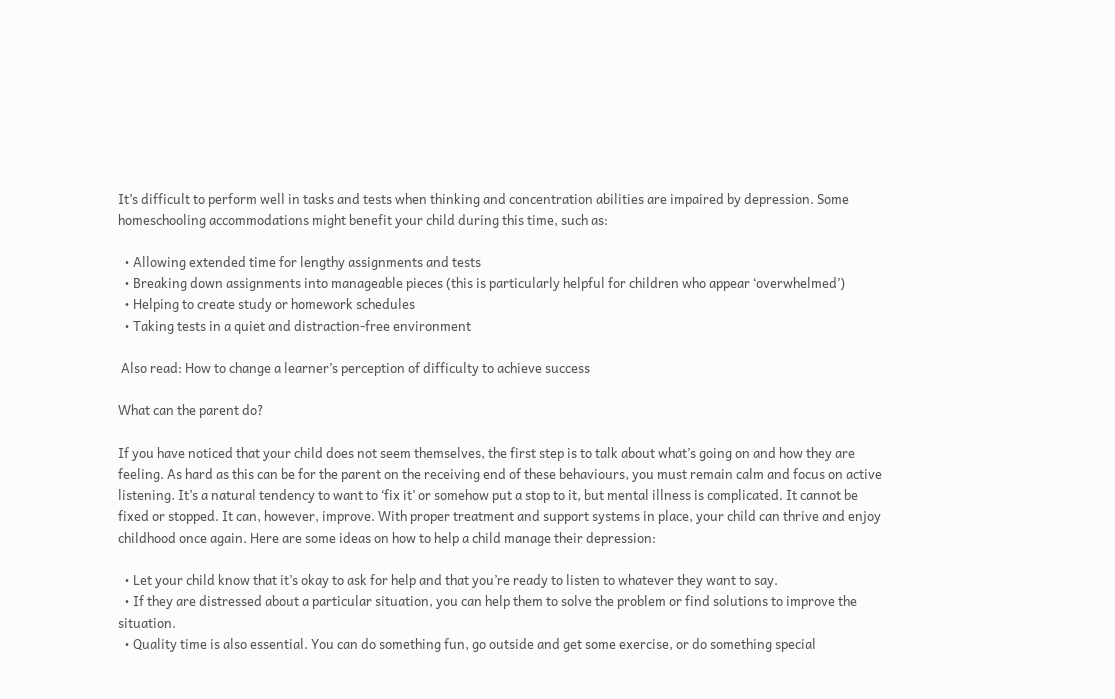It’s difficult to perform well in tasks and tests when thinking and concentration abilities are impaired by depression. Some homeschooling accommodations might benefit your child during this time, such as:

  • Allowing extended time for lengthy assignments and tests
  • Breaking down assignments into manageable pieces (this is particularly helpful for children who appear ‘overwhelmed’)
  • Helping to create study or homework schedules
  • Taking tests in a quiet and distraction-free environment

 Also read: How to change a learner’s perception of difficulty to achieve success

What can the parent do?

If you have noticed that your child does not seem themselves, the first step is to talk about what’s going on and how they are feeling. As hard as this can be for the parent on the receiving end of these behaviours, you must remain calm and focus on active listening. It’s a natural tendency to want to ‘fix it’ or somehow put a stop to it, but mental illness is complicated. It cannot be fixed or stopped. It can, however, improve. With proper treatment and support systems in place, your child can thrive and enjoy childhood once again. Here are some ideas on how to help a child manage their depression:

  • Let your child know that it’s okay to ask for help and that you’re ready to listen to whatever they want to say.
  • If they are distressed about a particular situation, you can help them to solve the problem or find solutions to improve the situation.
  • Quality time is also essential. You can do something fun, go outside and get some exercise, or do something special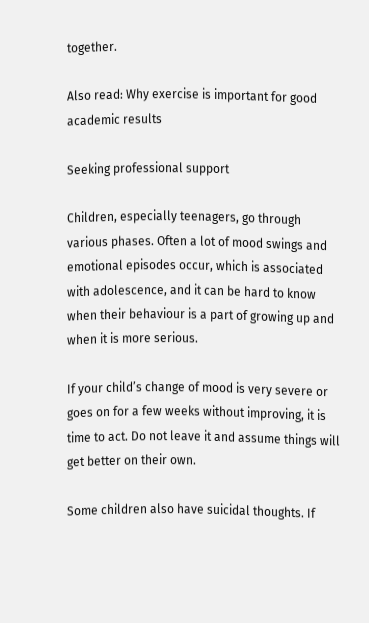together.

Also read: Why exercise is important for good academic results

Seeking professional support

Children, especially teenagers, go through various phases. Often a lot of mood swings and emotional episodes occur, which is associated with adolescence, and it can be hard to know when their behaviour is a part of growing up and when it is more serious.

If your child’s change of mood is very severe or goes on for a few weeks without improving, it is time to act. Do not leave it and assume things will get better on their own.

Some children also have suicidal thoughts. If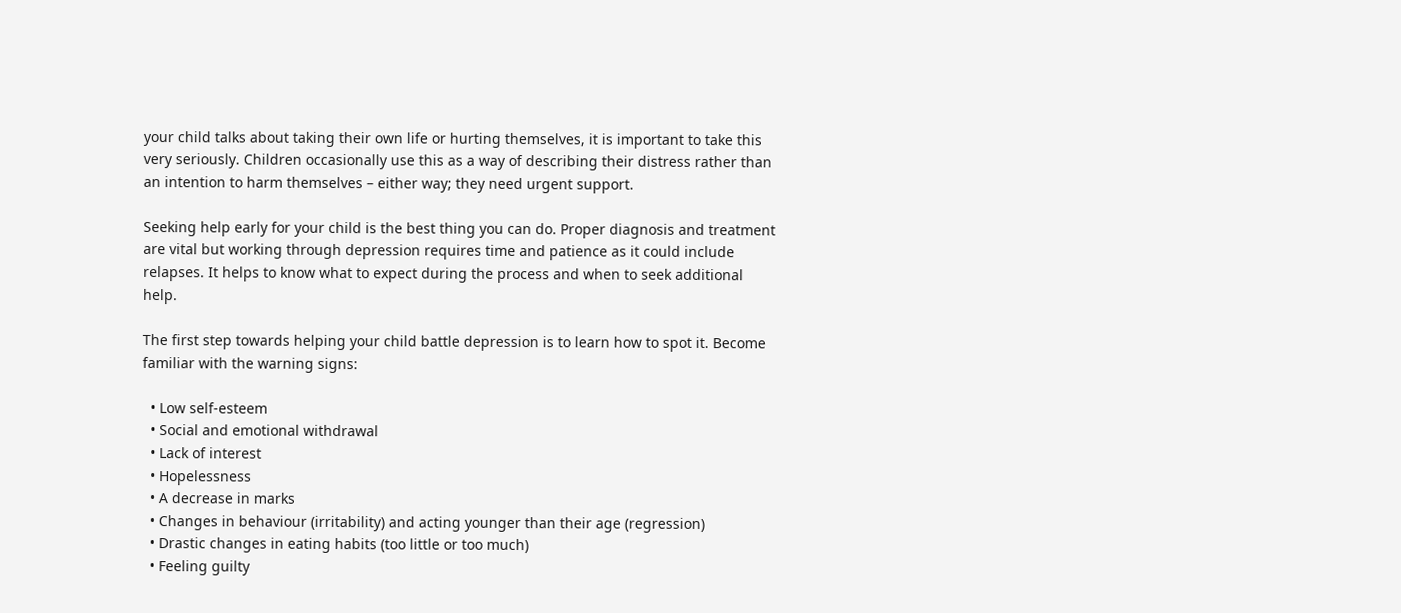your child talks about taking their own life or hurting themselves, it is important to take this very seriously. Children occasionally use this as a way of describing their distress rather than an intention to harm themselves – either way; they need urgent support.

Seeking help early for your child is the best thing you can do. Proper diagnosis and treatment are vital but working through depression requires time and patience as it could include relapses. It helps to know what to expect during the process and when to seek additional help.

The first step towards helping your child battle depression is to learn how to spot it. Become familiar with the warning signs:

  • Low self-esteem
  • Social and emotional withdrawal
  • Lack of interest
  • Hopelessness
  • A decrease in marks
  • Changes in behaviour (irritability) and acting younger than their age (regression)
  • Drastic changes in eating habits (too little or too much)
  • Feeling guilty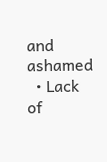and ashamed
  • Lack of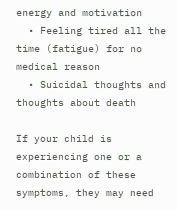energy and motivation
  • Feeling tired all the time (fatigue) for no medical reason
  • Suicidal thoughts and thoughts about death

If your child is experiencing one or a combination of these symptoms, they may need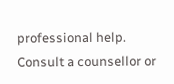professional help. Consult a counsellor or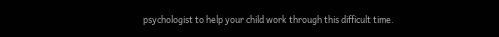psychologist to help your child work through this difficult time.